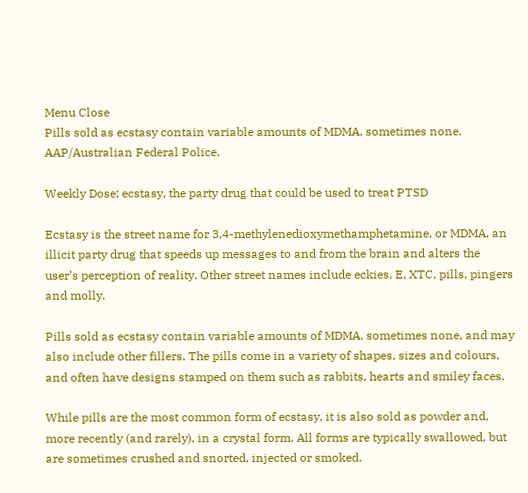Menu Close
Pills sold as ecstasy contain variable amounts of MDMA, sometimes none. AAP/Australian Federal Police.

Weekly Dose: ecstasy, the party drug that could be used to treat PTSD

Ecstasy is the street name for 3,4-methylenedioxymethamphetamine, or MDMA, an illicit party drug that speeds up messages to and from the brain and alters the user’s perception of reality. Other street names include eckies, E, XTC, pills, pingers and molly.

Pills sold as ecstasy contain variable amounts of MDMA, sometimes none, and may also include other fillers. The pills come in a variety of shapes, sizes and colours, and often have designs stamped on them such as rabbits, hearts and smiley faces.

While pills are the most common form of ecstasy, it is also sold as powder and, more recently (and rarely), in a crystal form. All forms are typically swallowed, but are sometimes crushed and snorted, injected or smoked.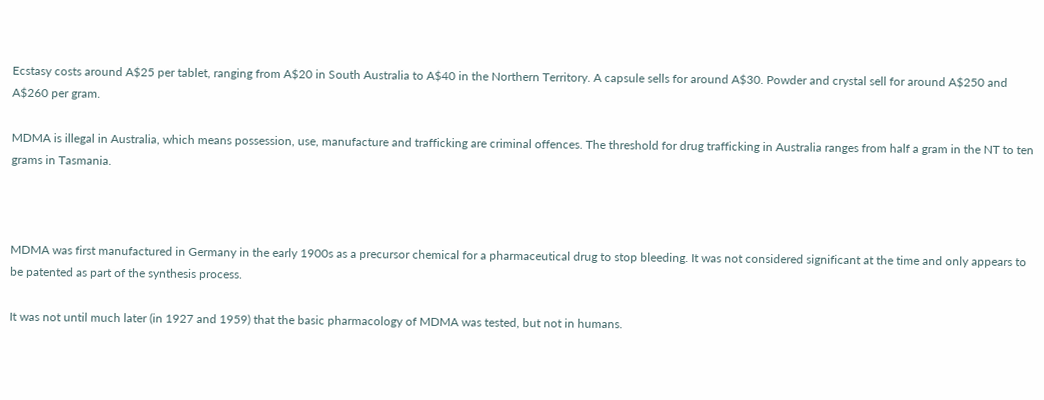Ecstasy costs around A$25 per tablet, ranging from A$20 in South Australia to A$40 in the Northern Territory. A capsule sells for around A$30. Powder and crystal sell for around A$250 and A$260 per gram.

MDMA is illegal in Australia, which means possession, use, manufacture and trafficking are criminal offences. The threshold for drug trafficking in Australia ranges from half a gram in the NT to ten grams in Tasmania.



MDMA was first manufactured in Germany in the early 1900s as a precursor chemical for a pharmaceutical drug to stop bleeding. It was not considered significant at the time and only appears to be patented as part of the synthesis process.

It was not until much later (in 1927 and 1959) that the basic pharmacology of MDMA was tested, but not in humans.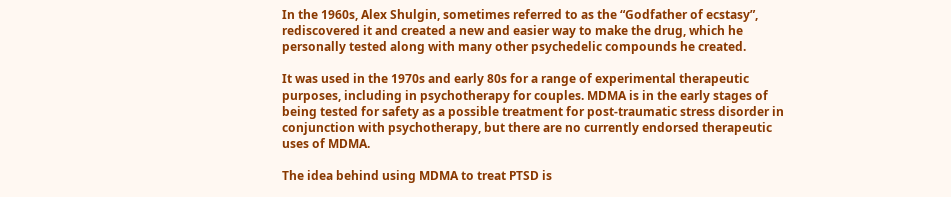In the 1960s, Alex Shulgin, sometimes referred to as the “Godfather of ecstasy”, rediscovered it and created a new and easier way to make the drug, which he personally tested along with many other psychedelic compounds he created.

It was used in the 1970s and early 80s for a range of experimental therapeutic purposes, including in psychotherapy for couples. MDMA is in the early stages of being tested for safety as a possible treatment for post-traumatic stress disorder in conjunction with psychotherapy, but there are no currently endorsed therapeutic uses of MDMA.

The idea behind using MDMA to treat PTSD is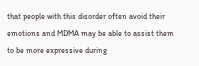that people with this disorder often avoid their emotions and MDMA may be able to assist them to be more expressive during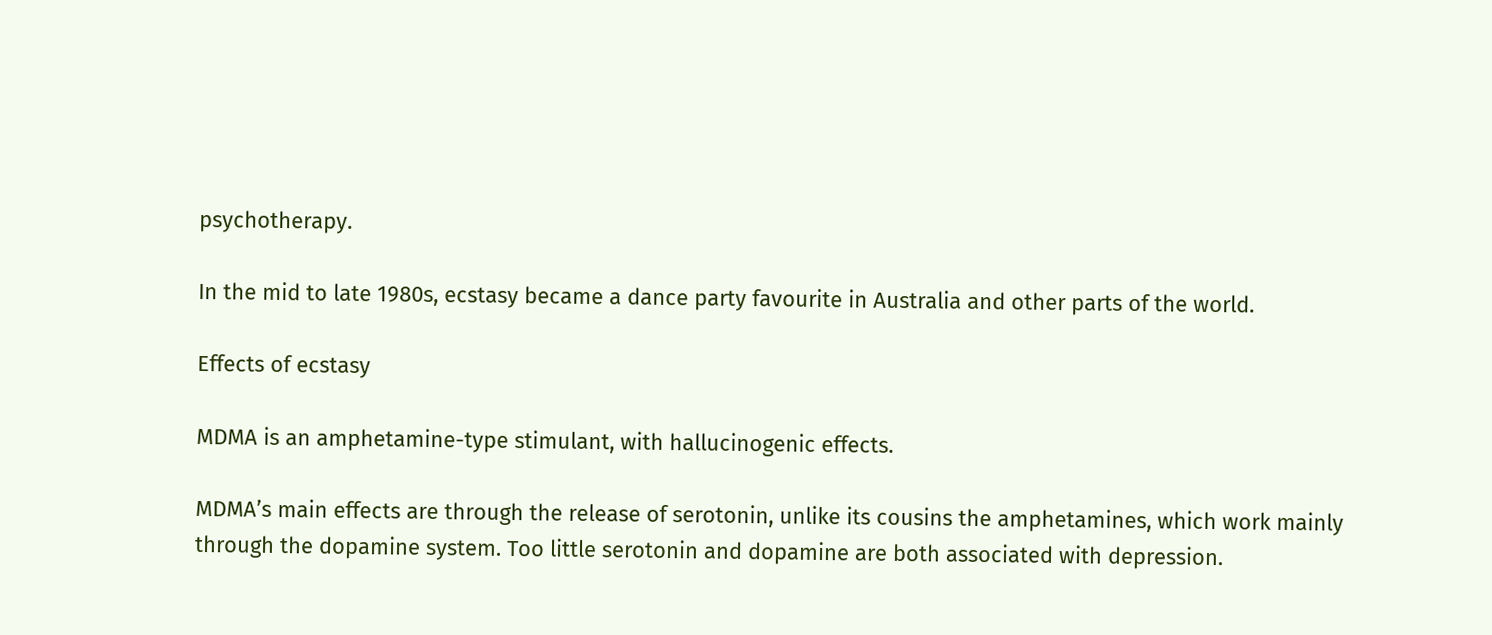psychotherapy.

In the mid to late 1980s, ecstasy became a dance party favourite in Australia and other parts of the world.

Effects of ecstasy

MDMA is an amphetamine-type stimulant, with hallucinogenic effects.

MDMA’s main effects are through the release of serotonin, unlike its cousins the amphetamines, which work mainly through the dopamine system. Too little serotonin and dopamine are both associated with depression.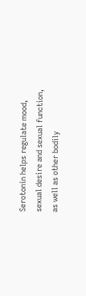Serotonin helps regulate mood, sexual desire and sexual function, as well as other bodily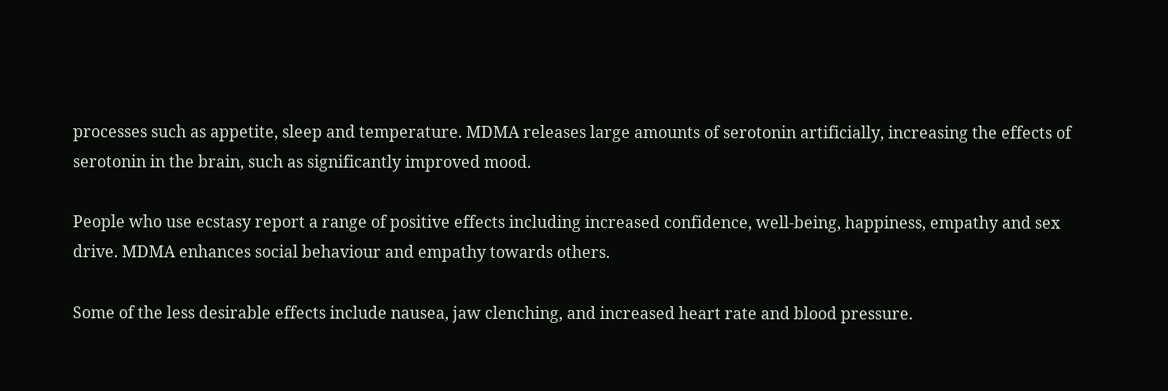processes such as appetite, sleep and temperature. MDMA releases large amounts of serotonin artificially, increasing the effects of serotonin in the brain, such as significantly improved mood.

People who use ecstasy report a range of positive effects including increased confidence, well-being, happiness, empathy and sex drive. MDMA enhances social behaviour and empathy towards others.

Some of the less desirable effects include nausea, jaw clenching, and increased heart rate and blood pressure.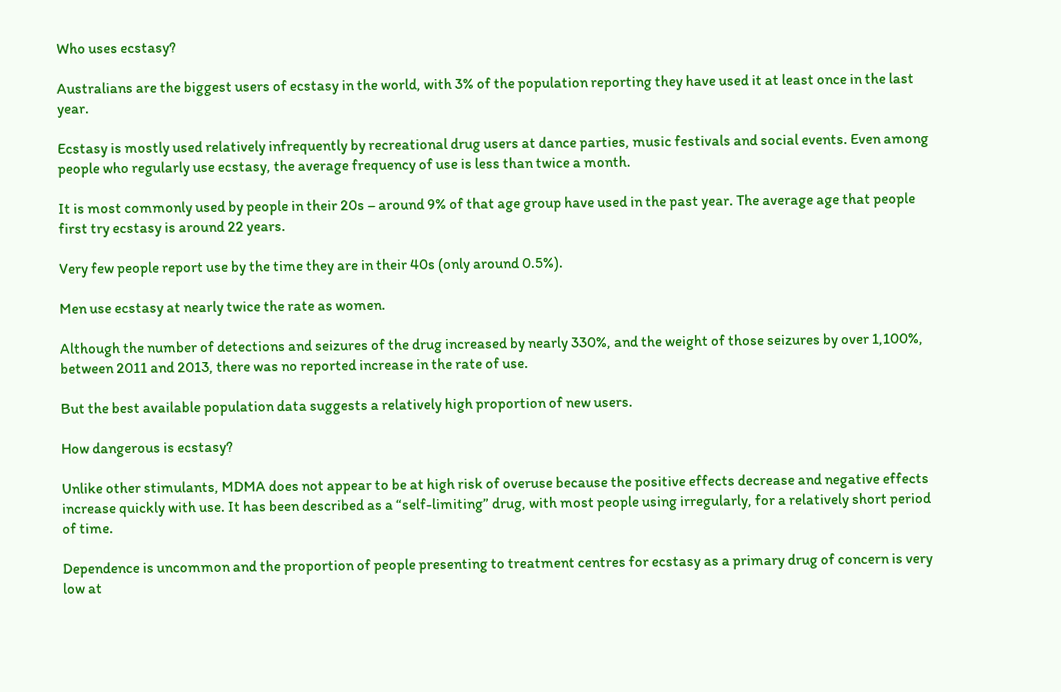Who uses ecstasy?

Australians are the biggest users of ecstasy in the world, with 3% of the population reporting they have used it at least once in the last year.

Ecstasy is mostly used relatively infrequently by recreational drug users at dance parties, music festivals and social events. Even among people who regularly use ecstasy, the average frequency of use is less than twice a month.

It is most commonly used by people in their 20s – around 9% of that age group have used in the past year. The average age that people first try ecstasy is around 22 years.

Very few people report use by the time they are in their 40s (only around 0.5%).

Men use ecstasy at nearly twice the rate as women.

Although the number of detections and seizures of the drug increased by nearly 330%, and the weight of those seizures by over 1,100%, between 2011 and 2013, there was no reported increase in the rate of use.

But the best available population data suggests a relatively high proportion of new users.

How dangerous is ecstasy?

Unlike other stimulants, MDMA does not appear to be at high risk of overuse because the positive effects decrease and negative effects increase quickly with use. It has been described as a “self-limiting” drug, with most people using irregularly, for a relatively short period of time.

Dependence is uncommon and the proportion of people presenting to treatment centres for ecstasy as a primary drug of concern is very low at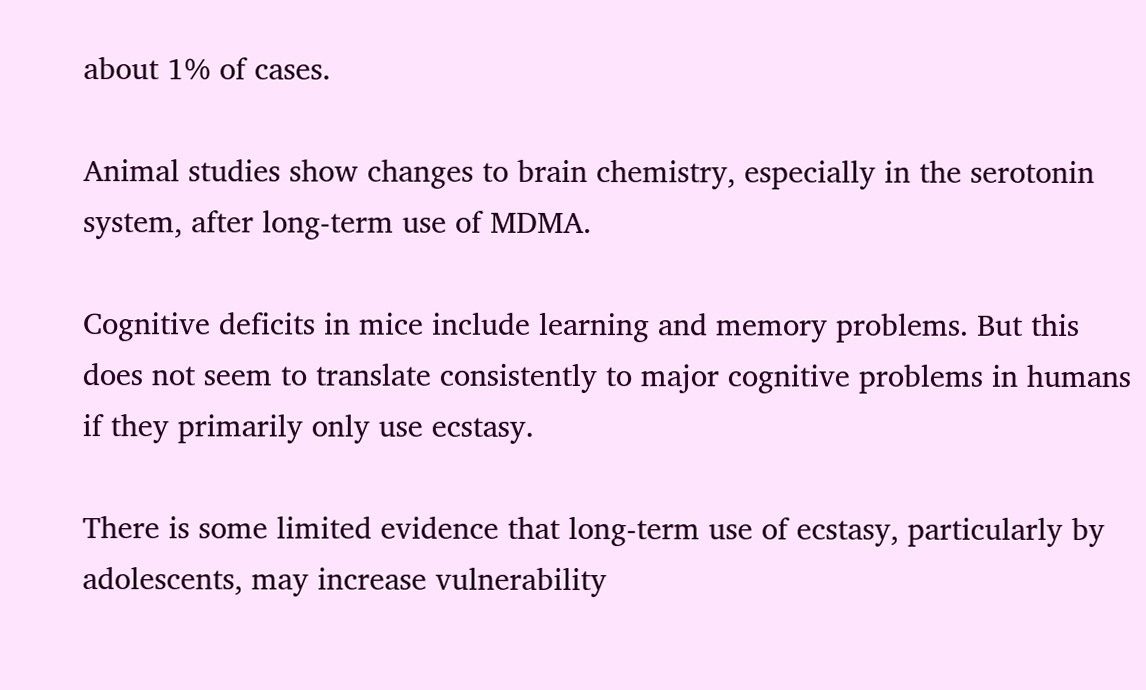about 1% of cases.

Animal studies show changes to brain chemistry, especially in the serotonin system, after long-term use of MDMA.

Cognitive deficits in mice include learning and memory problems. But this does not seem to translate consistently to major cognitive problems in humans if they primarily only use ecstasy.

There is some limited evidence that long-term use of ecstasy, particularly by adolescents, may increase vulnerability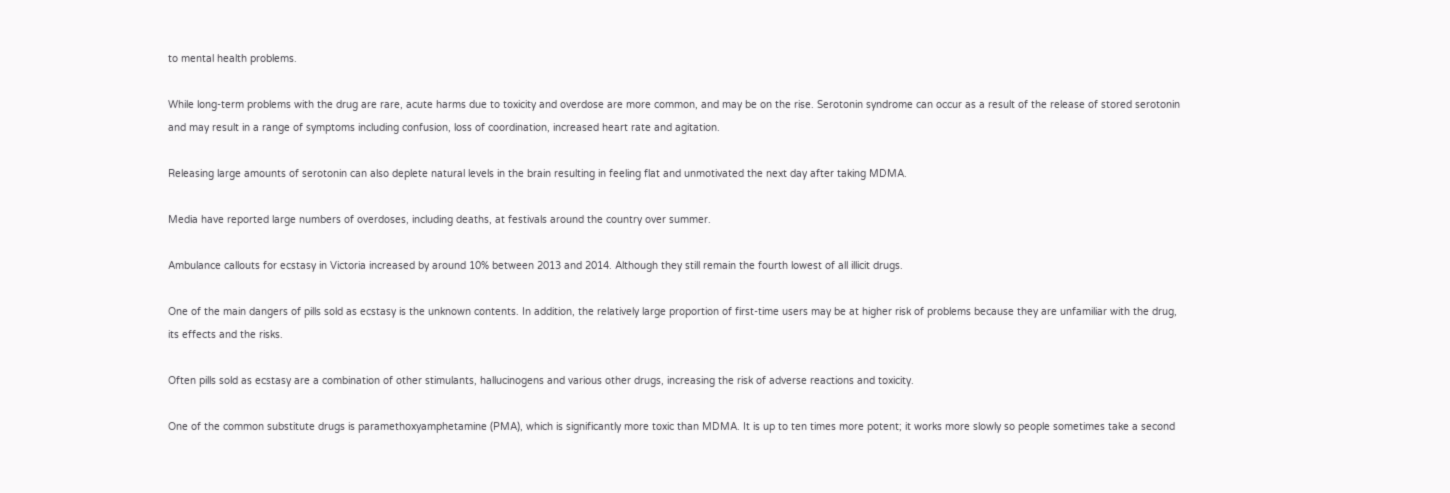to mental health problems.

While long-term problems with the drug are rare, acute harms due to toxicity and overdose are more common, and may be on the rise. Serotonin syndrome can occur as a result of the release of stored serotonin and may result in a range of symptoms including confusion, loss of coordination, increased heart rate and agitation.

Releasing large amounts of serotonin can also deplete natural levels in the brain resulting in feeling flat and unmotivated the next day after taking MDMA.

Media have reported large numbers of overdoses, including deaths, at festivals around the country over summer.

Ambulance callouts for ecstasy in Victoria increased by around 10% between 2013 and 2014. Although they still remain the fourth lowest of all illicit drugs.

One of the main dangers of pills sold as ecstasy is the unknown contents. In addition, the relatively large proportion of first-time users may be at higher risk of problems because they are unfamiliar with the drug, its effects and the risks.

Often pills sold as ecstasy are a combination of other stimulants, hallucinogens and various other drugs, increasing the risk of adverse reactions and toxicity.

One of the common substitute drugs is paramethoxyamphetamine (PMA), which is significantly more toxic than MDMA. It is up to ten times more potent; it works more slowly so people sometimes take a second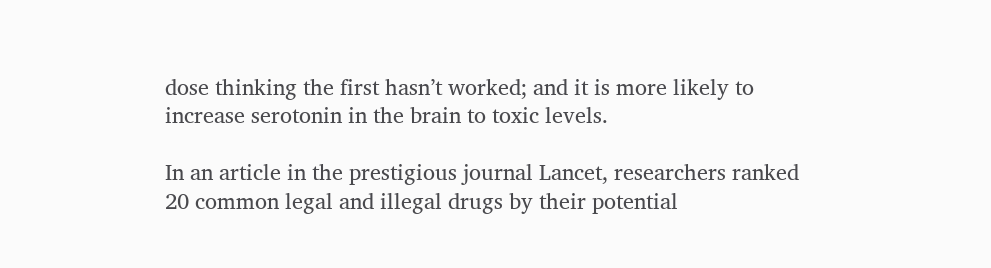dose thinking the first hasn’t worked; and it is more likely to increase serotonin in the brain to toxic levels.

In an article in the prestigious journal Lancet, researchers ranked 20 common legal and illegal drugs by their potential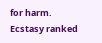for harm. Ecstasy ranked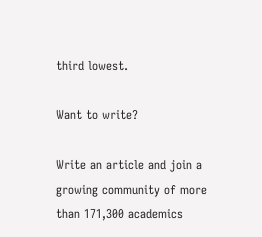third lowest.

Want to write?

Write an article and join a growing community of more than 171,300 academics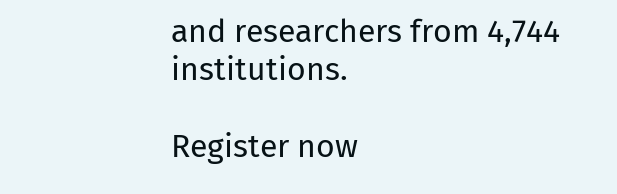and researchers from 4,744 institutions.

Register now